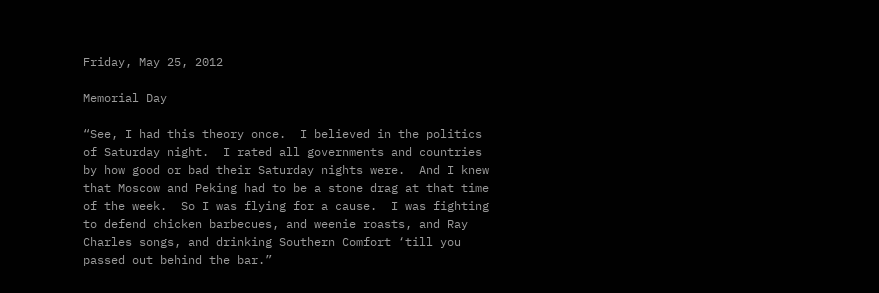Friday, May 25, 2012

Memorial Day

“See, I had this theory once.  I believed in the politics of Saturday night.  I rated all governments and countries by how good or bad their Saturday nights were.  And I knew that Moscow and Peking had to be a stone drag at that time of the week.  So I was flying for a cause.  I was fighting to defend chicken barbecues, and weenie roasts, and Ray Charles songs, and drinking Southern Comfort ‘till you passed out behind the bar.”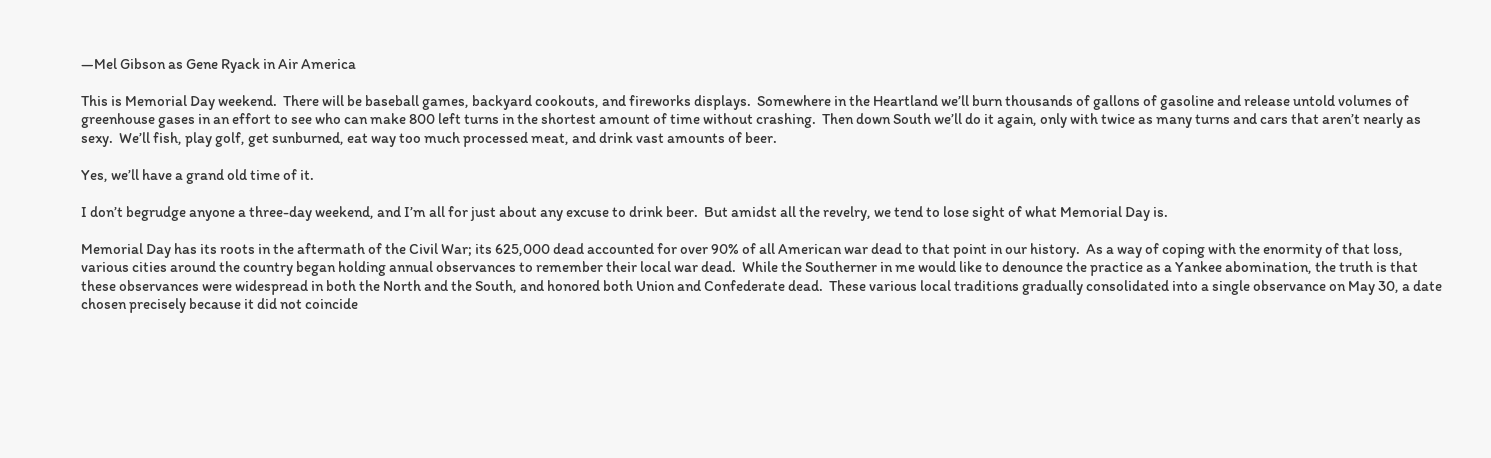—Mel Gibson as Gene Ryack in Air America

This is Memorial Day weekend.  There will be baseball games, backyard cookouts, and fireworks displays.  Somewhere in the Heartland we’ll burn thousands of gallons of gasoline and release untold volumes of greenhouse gases in an effort to see who can make 800 left turns in the shortest amount of time without crashing.  Then down South we’ll do it again, only with twice as many turns and cars that aren’t nearly as sexy.  We’ll fish, play golf, get sunburned, eat way too much processed meat, and drink vast amounts of beer.

Yes, we’ll have a grand old time of it.

I don’t begrudge anyone a three-day weekend, and I’m all for just about any excuse to drink beer.  But amidst all the revelry, we tend to lose sight of what Memorial Day is.

Memorial Day has its roots in the aftermath of the Civil War; its 625,000 dead accounted for over 90% of all American war dead to that point in our history.  As a way of coping with the enormity of that loss, various cities around the country began holding annual observances to remember their local war dead.  While the Southerner in me would like to denounce the practice as a Yankee abomination, the truth is that these observances were widespread in both the North and the South, and honored both Union and Confederate dead.  These various local traditions gradually consolidated into a single observance on May 30, a date chosen precisely because it did not coincide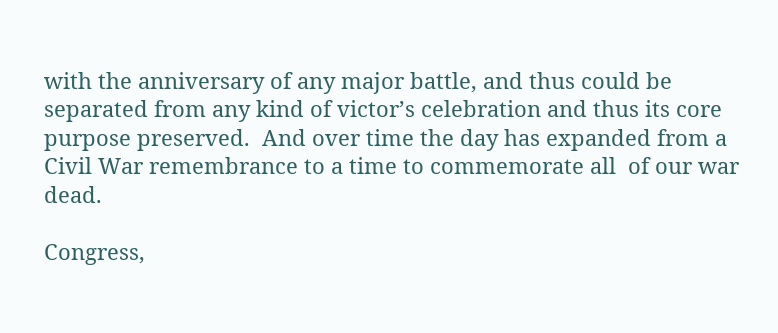with the anniversary of any major battle, and thus could be separated from any kind of victor’s celebration and thus its core purpose preserved.  And over time the day has expanded from a Civil War remembrance to a time to commemorate all  of our war dead.

Congress,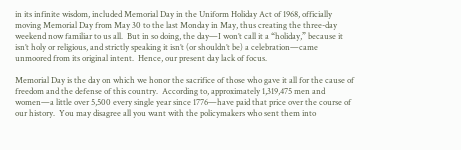in its infinite wisdom, included Memorial Day in the Uniform Holiday Act of 1968, officially moving Memorial Day from May 30 to the last Monday in May, thus creating the three-day weekend now familiar to us all.  But in so doing, the day—I won’t call it a “holiday,” because it isn’t holy or religious, and strictly speaking it isn’t (or shouldn’t be) a celebration—came unmoored from its original intent.  Hence, our present day lack of focus.

Memorial Day is the day on which we honor the sacrifice of those who gave it all for the cause of freedom and the defense of this country.  According to, approximately 1,319,475 men and women—a little over 5,500 every single year since 1776—have paid that price over the course of our history.  You may disagree all you want with the policymakers who sent them into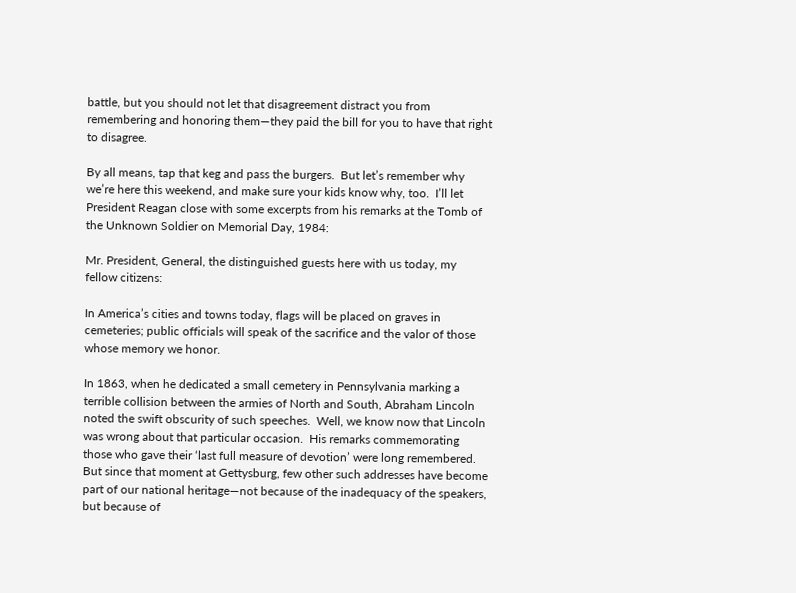battle, but you should not let that disagreement distract you from remembering and honoring them—they paid the bill for you to have that right to disagree.

By all means, tap that keg and pass the burgers.  But let’s remember why we’re here this weekend, and make sure your kids know why, too.  I’ll let President Reagan close with some excerpts from his remarks at the Tomb of the Unknown Soldier on Memorial Day, 1984:

Mr. President, General, the distinguished guests here with us today, my fellow citizens:

In America’s cities and towns today, flags will be placed on graves in cemeteries; public officials will speak of the sacrifice and the valor of those whose memory we honor.

In 1863, when he dedicated a small cemetery in Pennsylvania marking a terrible collision between the armies of North and South, Abraham Lincoln noted the swift obscurity of such speeches.  Well, we know now that Lincoln was wrong about that particular occasion.  His remarks commemorating those who gave their ‘last full measure of devotion’ were long remembered.  But since that moment at Gettysburg, few other such addresses have become part of our national heritage—not because of the inadequacy of the speakers, but because of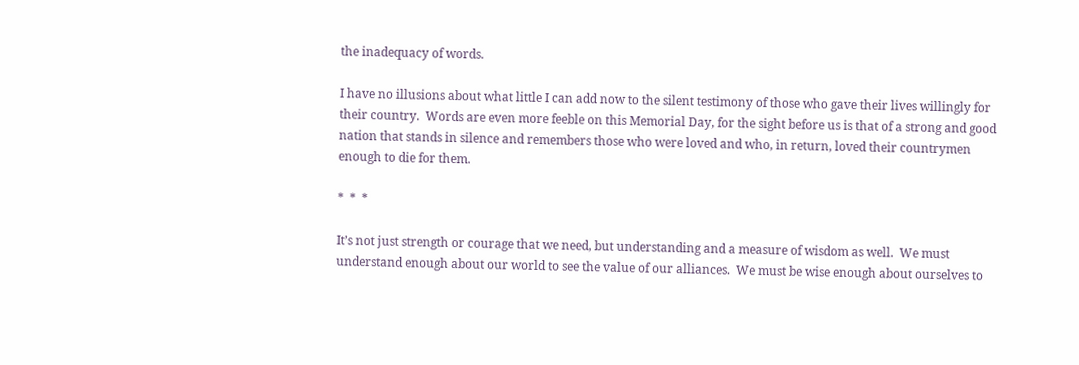the inadequacy of words.

I have no illusions about what little I can add now to the silent testimony of those who gave their lives willingly for their country.  Words are even more feeble on this Memorial Day, for the sight before us is that of a strong and good nation that stands in silence and remembers those who were loved and who, in return, loved their countrymen enough to die for them.

*  *  *

It’s not just strength or courage that we need, but understanding and a measure of wisdom as well.  We must understand enough about our world to see the value of our alliances.  We must be wise enough about ourselves to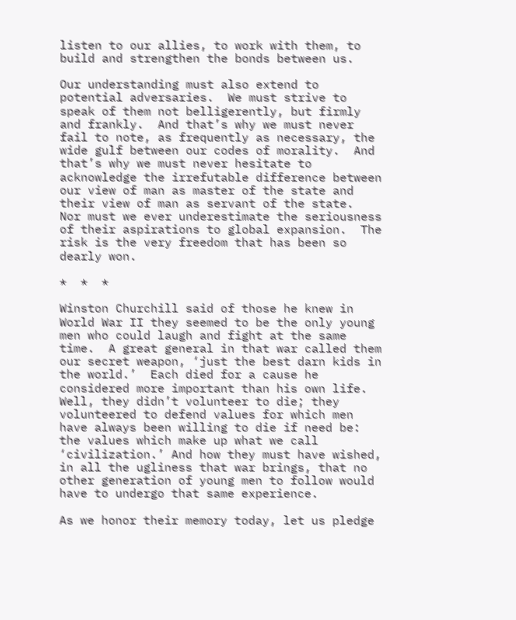listen to our allies, to work with them, to build and strengthen the bonds between us.

Our understanding must also extend to potential adversaries.  We must strive to speak of them not belligerently, but firmly and frankly.  And that’s why we must never fail to note, as frequently as necessary, the wide gulf between our codes of morality.  And that’s why we must never hesitate to acknowledge the irrefutable difference between our view of man as master of the state and their view of man as servant of the state.  Nor must we ever underestimate the seriousness of their aspirations to global expansion.  The risk is the very freedom that has been so dearly won.

*  *  *

Winston Churchill said of those he knew in World War II they seemed to be the only young men who could laugh and fight at the same time.  A great general in that war called them our secret weapon, ‘just the best darn kids in the world.’  Each died for a cause he considered more important than his own life.  Well, they didn’t volunteer to die; they volunteered to defend values for which men have always been willing to die if need be: the values which make up what we call ‘civilization.’ And how they must have wished, in all the ugliness that war brings, that no other generation of young men to follow would have to undergo that same experience.

As we honor their memory today, let us pledge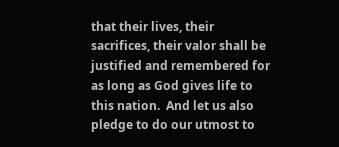that their lives, their sacrifices, their valor shall be justified and remembered for as long as God gives life to this nation.  And let us also pledge to do our utmost to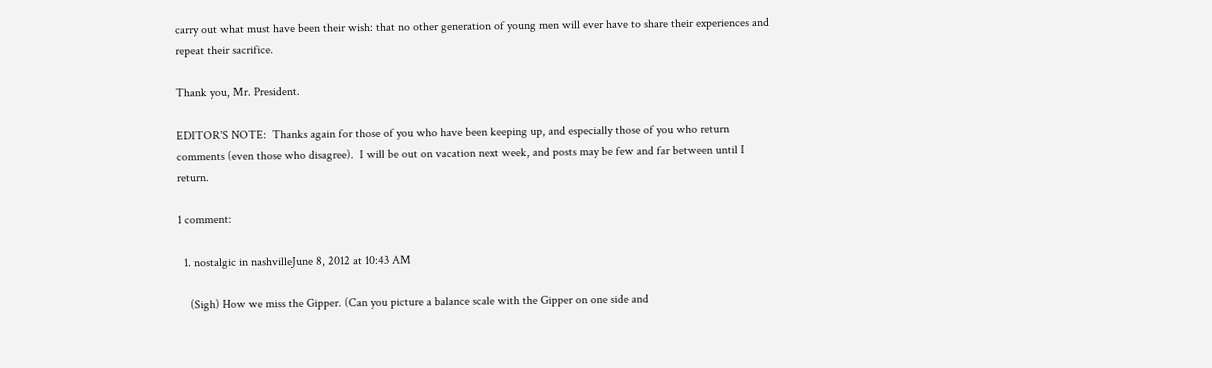carry out what must have been their wish: that no other generation of young men will ever have to share their experiences and repeat their sacrifice.

Thank you, Mr. President.

EDITOR'S NOTE:  Thanks again for those of you who have been keeping up, and especially those of you who return comments (even those who disagree).  I will be out on vacation next week, and posts may be few and far between until I return.

1 comment:

  1. nostalgic in nashvilleJune 8, 2012 at 10:43 AM

    (Sigh) How we miss the Gipper. (Can you picture a balance scale with the Gipper on one side and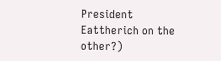President Eattherich on the other?)